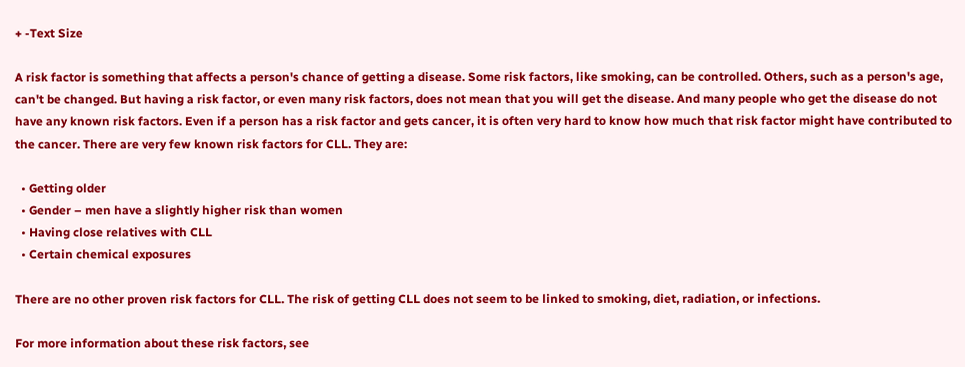+ -Text Size

A risk factor is something that affects a person's chance of getting a disease. Some risk factors, like smoking, can be controlled. Others, such as a person's age, can't be changed. But having a risk factor, or even many risk factors, does not mean that you will get the disease. And many people who get the disease do not have any known risk factors. Even if a person has a risk factor and gets cancer, it is often very hard to know how much that risk factor might have contributed to the cancer. There are very few known risk factors for CLL. They are:

  • Getting older
  • Gender – men have a slightly higher risk than women
  • Having close relatives with CLL
  • Certain chemical exposures

There are no other proven risk factors for CLL. The risk of getting CLL does not seem to be linked to smoking, diet, radiation, or infections.

For more information about these risk factors, see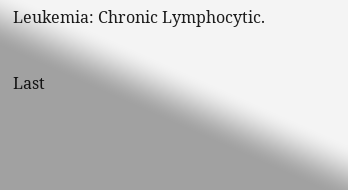Leukemia: Chronic Lymphocytic.

Last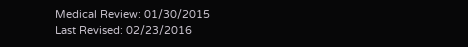Medical Review: 01/30/2015
Last Revised: 02/23/2016